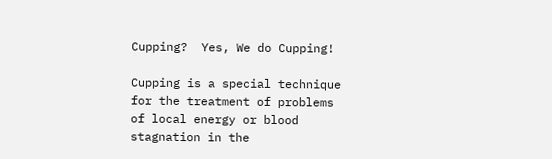Cupping?  Yes, We do Cupping!

Cupping is a special technique for the treatment of problems of local energy or blood stagnation in the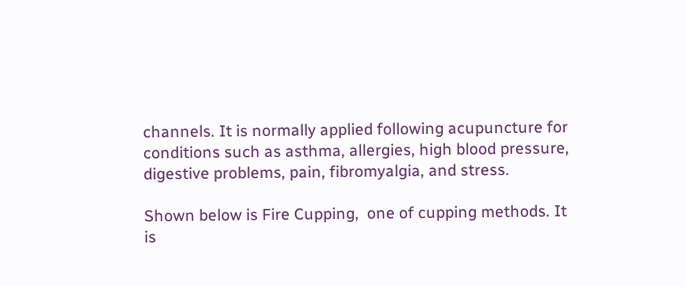channels. It is normally applied following acupuncture for conditions such as asthma, allergies, high blood pressure, digestive problems, pain, fibromyalgia, and stress.

Shown below is Fire Cupping,  one of cupping methods. It is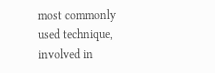most commonly used technique, involved in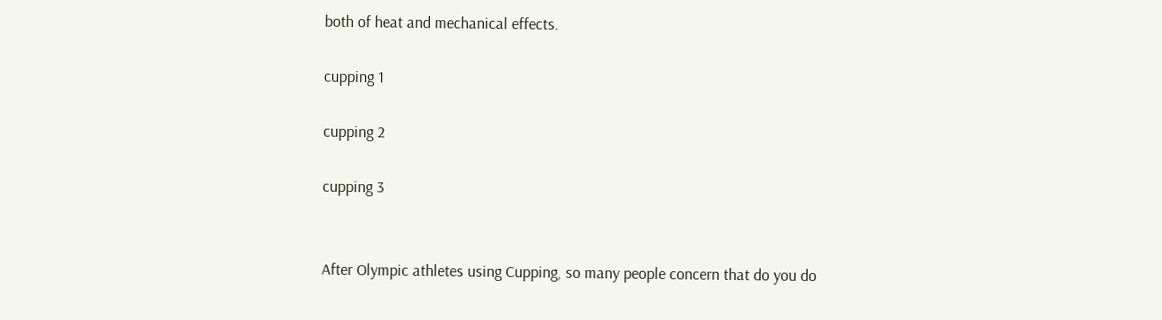both of heat and mechanical effects.

cupping 1

cupping 2

cupping 3


After Olympic athletes using Cupping, so many people concern that do you do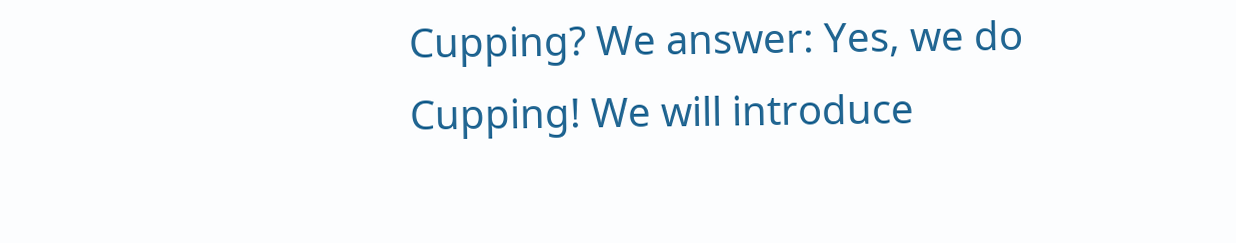Cupping? We answer: Yes, we do Cupping! We will introduce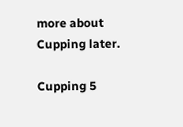more about Cupping later.

Cupping 5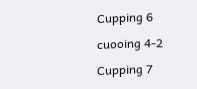Cupping 6

cuooing 4-2

Cupping 7